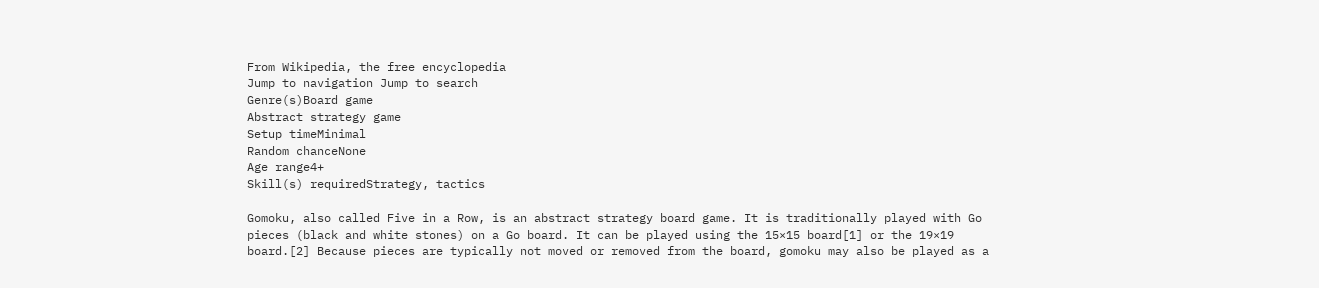From Wikipedia, the free encyclopedia
Jump to navigation Jump to search
Genre(s)Board game
Abstract strategy game
Setup timeMinimal
Random chanceNone
Age range4+
Skill(s) requiredStrategy, tactics

Gomoku, also called Five in a Row, is an abstract strategy board game. It is traditionally played with Go pieces (black and white stones) on a Go board. It can be played using the 15×15 board[1] or the 19×19 board.[2] Because pieces are typically not moved or removed from the board, gomoku may also be played as a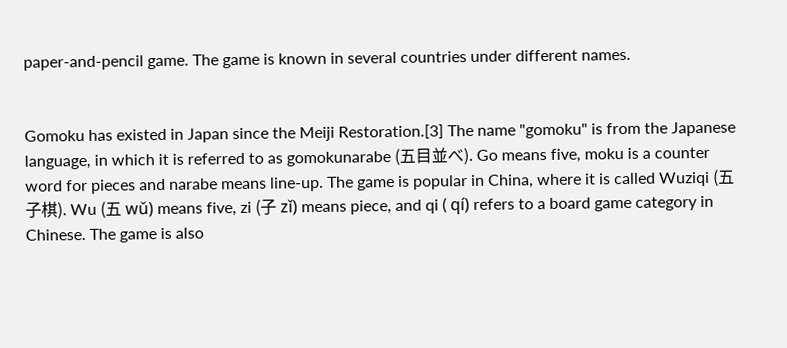paper-and-pencil game. The game is known in several countries under different names.


Gomoku has existed in Japan since the Meiji Restoration.[3] The name "gomoku" is from the Japanese language, in which it is referred to as gomokunarabe (五目並べ). Go means five, moku is a counter word for pieces and narabe means line-up. The game is popular in China, where it is called Wuziqi (五子棋). Wu (五 wǔ) means five, zi (子 zǐ) means piece, and qi ( qí) refers to a board game category in Chinese. The game is also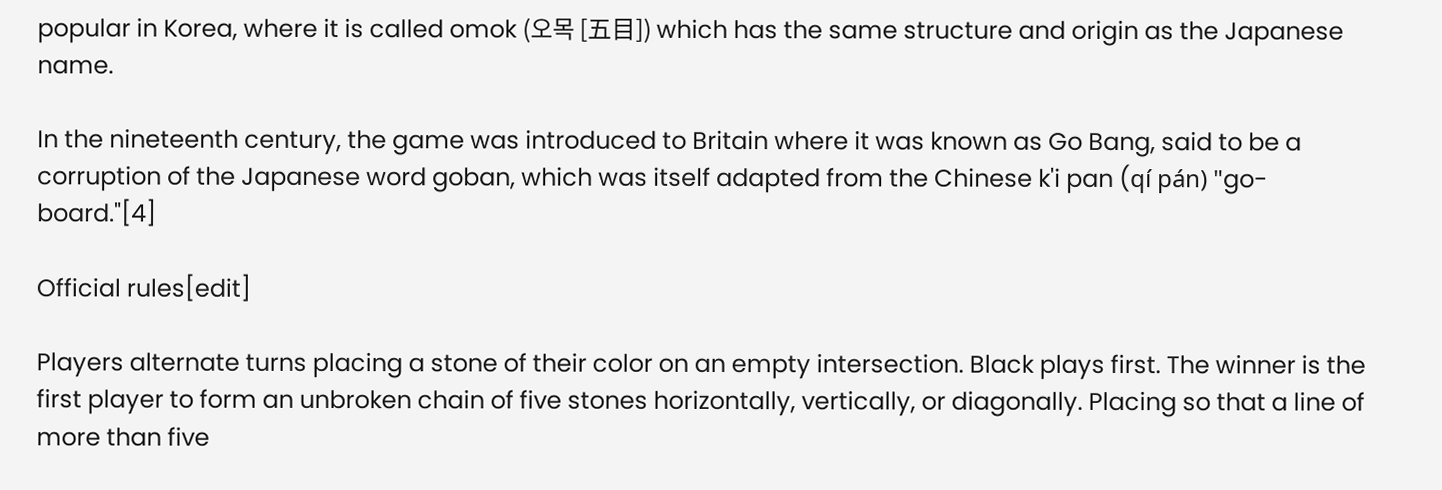popular in Korea, where it is called omok (오목 [五目]) which has the same structure and origin as the Japanese name.

In the nineteenth century, the game was introduced to Britain where it was known as Go Bang, said to be a corruption of the Japanese word goban, which was itself adapted from the Chinese k'i pan (qí pán) "go-board."[4]

Official rules[edit]

Players alternate turns placing a stone of their color on an empty intersection. Black plays first. The winner is the first player to form an unbroken chain of five stones horizontally, vertically, or diagonally. Placing so that a line of more than five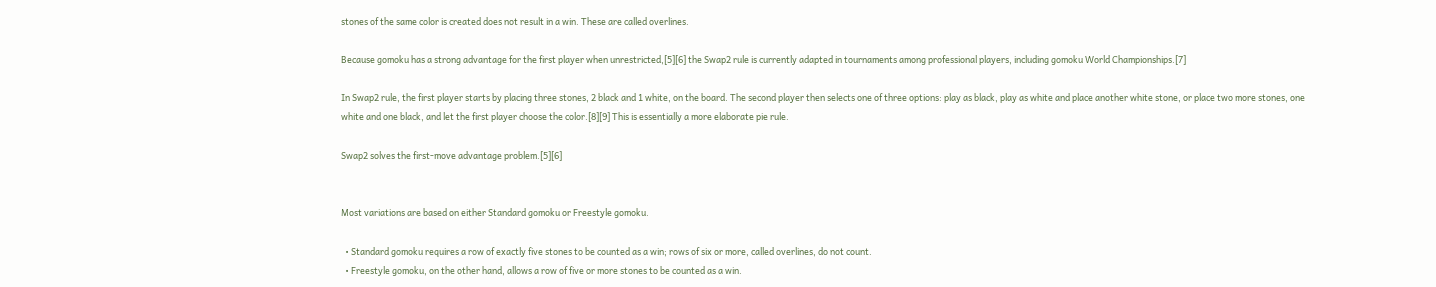stones of the same color is created does not result in a win. These are called overlines.

Because gomoku has a strong advantage for the first player when unrestricted,[5][6] the Swap2 rule is currently adapted in tournaments among professional players, including gomoku World Championships.[7]

In Swap2 rule, the first player starts by placing three stones, 2 black and 1 white, on the board. The second player then selects one of three options: play as black, play as white and place another white stone, or place two more stones, one white and one black, and let the first player choose the color.[8][9] This is essentially a more elaborate pie rule.

Swap2 solves the first-move advantage problem.[5][6]


Most variations are based on either Standard gomoku or Freestyle gomoku.

  • Standard gomoku requires a row of exactly five stones to be counted as a win; rows of six or more, called overlines, do not count.
  • Freestyle gomoku, on the other hand, allows a row of five or more stones to be counted as a win.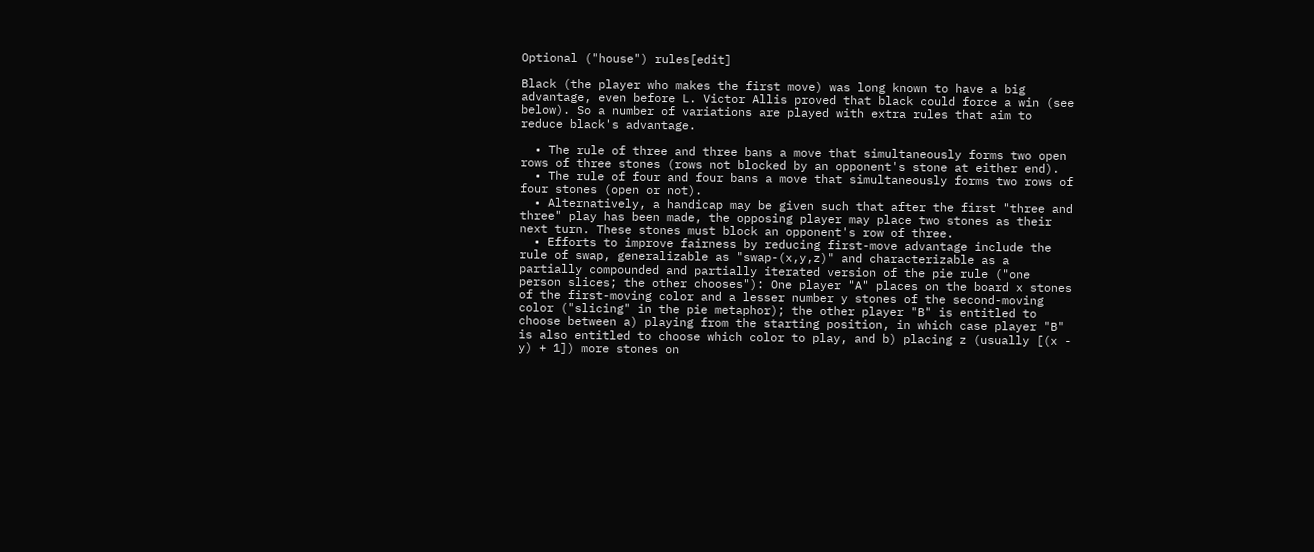Optional ("house") rules[edit]

Black (the player who makes the first move) was long known to have a big advantage, even before L. Victor Allis proved that black could force a win (see below). So a number of variations are played with extra rules that aim to reduce black's advantage.

  • The rule of three and three bans a move that simultaneously forms two open rows of three stones (rows not blocked by an opponent's stone at either end).
  • The rule of four and four bans a move that simultaneously forms two rows of four stones (open or not).
  • Alternatively, a handicap may be given such that after the first "three and three" play has been made, the opposing player may place two stones as their next turn. These stones must block an opponent's row of three.
  • Efforts to improve fairness by reducing first-move advantage include the rule of swap, generalizable as "swap-(x,y,z)" and characterizable as a partially compounded and partially iterated version of the pie rule ("one person slices; the other chooses"): One player "A" places on the board x stones of the first-moving color and a lesser number y stones of the second-moving color ("slicing" in the pie metaphor); the other player "B" is entitled to choose between a) playing from the starting position, in which case player "B" is also entitled to choose which color to play, and b) placing z (usually [(x - y) + 1]) more stones on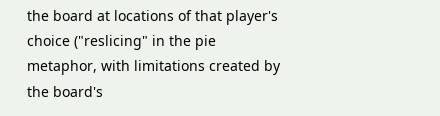the board at locations of that player's choice ("reslicing" in the pie metaphor, with limitations created by the board's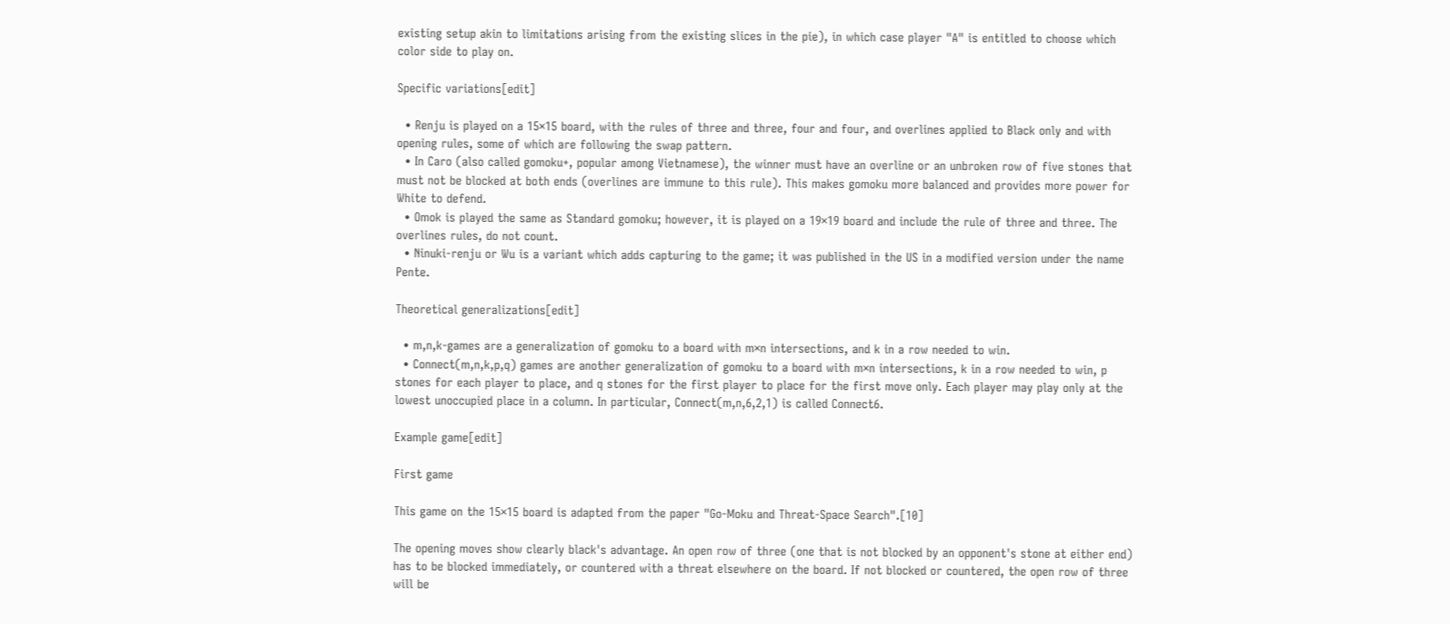existing setup akin to limitations arising from the existing slices in the pie), in which case player "A" is entitled to choose which color side to play on.

Specific variations[edit]

  • Renju is played on a 15×15 board, with the rules of three and three, four and four, and overlines applied to Black only and with opening rules, some of which are following the swap pattern.
  • In Caro (also called gomoku+, popular among Vietnamese), the winner must have an overline or an unbroken row of five stones that must not be blocked at both ends (overlines are immune to this rule). This makes gomoku more balanced and provides more power for White to defend.
  • Omok is played the same as Standard gomoku; however, it is played on a 19×19 board and include the rule of three and three. The overlines rules, do not count.
  • Ninuki-renju or Wu is a variant which adds capturing to the game; it was published in the US in a modified version under the name Pente.

Theoretical generalizations[edit]

  • m,n,k-games are a generalization of gomoku to a board with m×n intersections, and k in a row needed to win.
  • Connect(m,n,k,p,q) games are another generalization of gomoku to a board with m×n intersections, k in a row needed to win, p stones for each player to place, and q stones for the first player to place for the first move only. Each player may play only at the lowest unoccupied place in a column. In particular, Connect(m,n,6,2,1) is called Connect6.

Example game[edit]

First game

This game on the 15×15 board is adapted from the paper "Go-Moku and Threat-Space Search".[10]

The opening moves show clearly black's advantage. An open row of three (one that is not blocked by an opponent's stone at either end) has to be blocked immediately, or countered with a threat elsewhere on the board. If not blocked or countered, the open row of three will be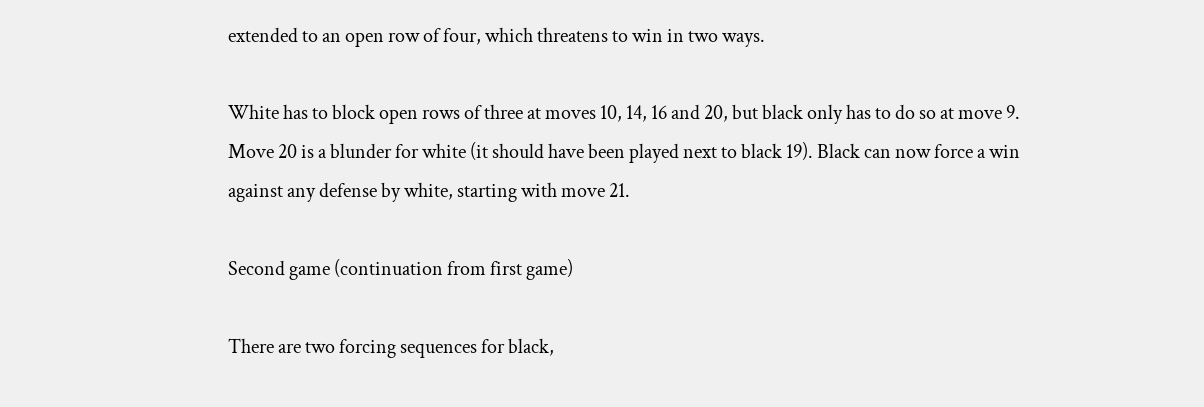extended to an open row of four, which threatens to win in two ways.

White has to block open rows of three at moves 10, 14, 16 and 20, but black only has to do so at move 9. Move 20 is a blunder for white (it should have been played next to black 19). Black can now force a win against any defense by white, starting with move 21.

Second game (continuation from first game)

There are two forcing sequences for black,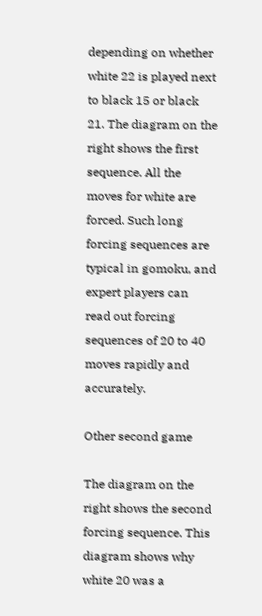depending on whether white 22 is played next to black 15 or black 21. The diagram on the right shows the first sequence. All the moves for white are forced. Such long forcing sequences are typical in gomoku, and expert players can read out forcing sequences of 20 to 40 moves rapidly and accurately.

Other second game

The diagram on the right shows the second forcing sequence. This diagram shows why white 20 was a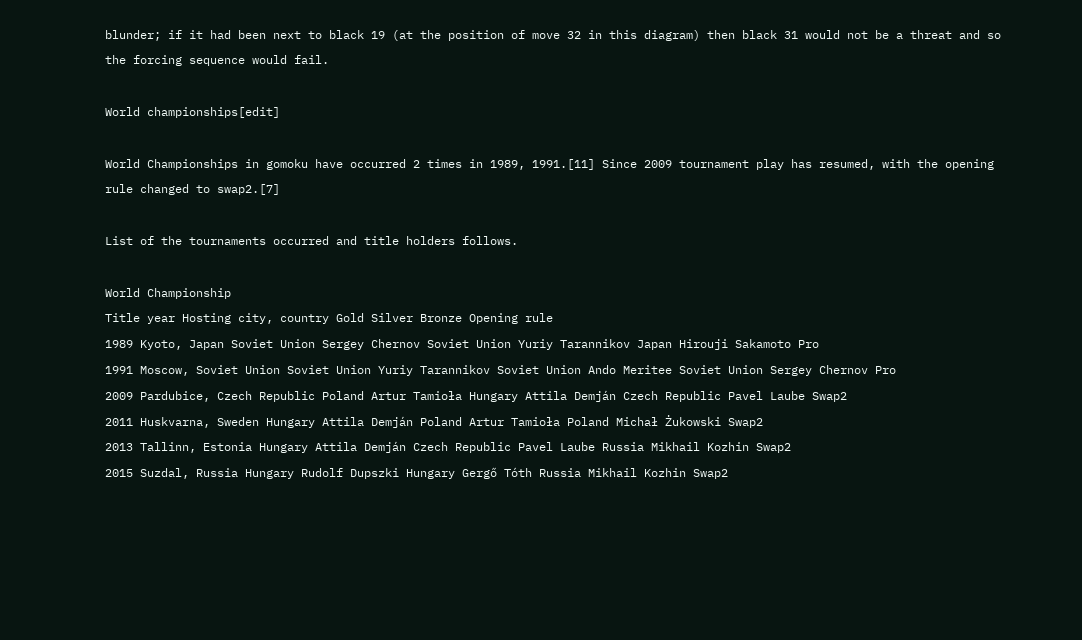blunder; if it had been next to black 19 (at the position of move 32 in this diagram) then black 31 would not be a threat and so the forcing sequence would fail.

World championships[edit]

World Championships in gomoku have occurred 2 times in 1989, 1991.[11] Since 2009 tournament play has resumed, with the opening rule changed to swap2.[7]

List of the tournaments occurred and title holders follows.

World Championship
Title year Hosting city, country Gold Silver Bronze Opening rule
1989 Kyoto, Japan Soviet Union Sergey Chernov Soviet Union Yuriy Tarannikov Japan Hirouji Sakamoto Pro
1991 Moscow, Soviet Union Soviet Union Yuriy Tarannikov Soviet Union Ando Meritee Soviet Union Sergey Chernov Pro
2009 Pardubice, Czech Republic Poland Artur Tamioła Hungary Attila Demján Czech Republic Pavel Laube Swap2
2011 Huskvarna, Sweden Hungary Attila Demján Poland Artur Tamioła Poland Michał Żukowski Swap2
2013 Tallinn, Estonia Hungary Attila Demján Czech Republic Pavel Laube Russia Mikhail Kozhin Swap2
2015 Suzdal, Russia Hungary Rudolf Dupszki Hungary Gergő Tóth Russia Mikhail Kozhin Swap2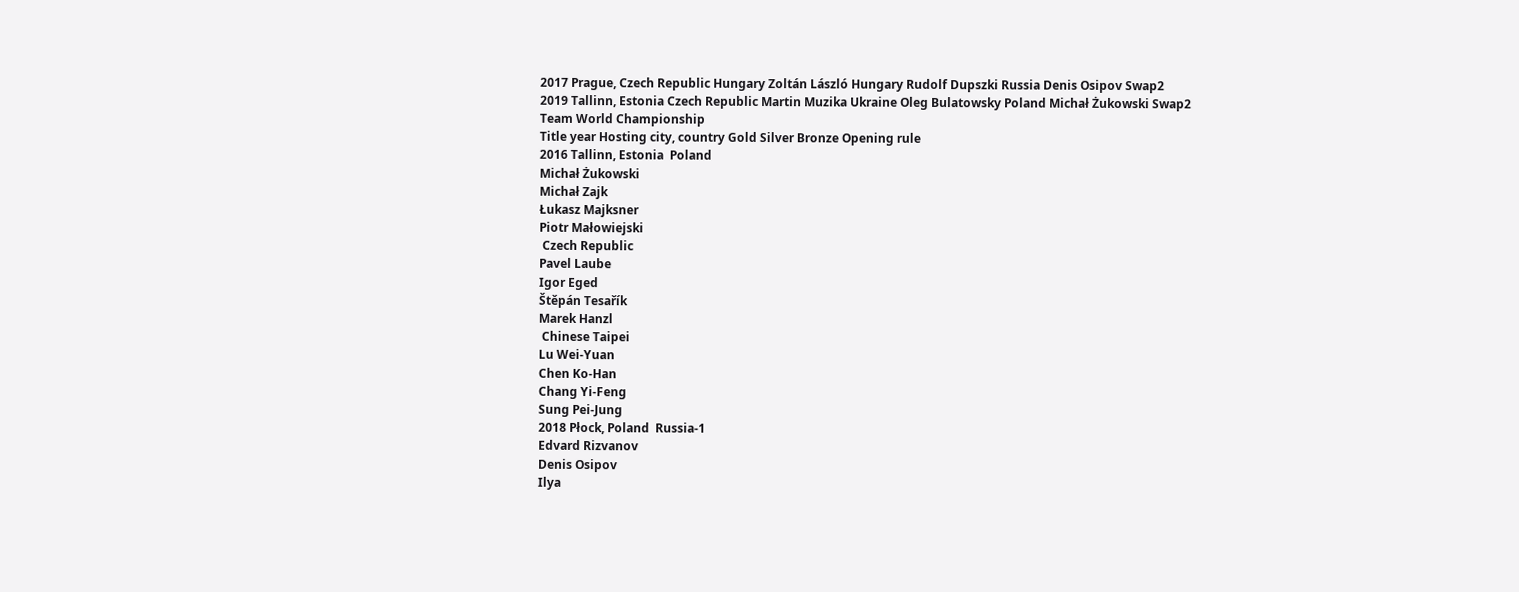2017 Prague, Czech Republic Hungary Zoltán László Hungary Rudolf Dupszki Russia Denis Osipov Swap2
2019 Tallinn, Estonia Czech Republic Martin Muzika Ukraine Oleg Bulatowsky Poland Michał Żukowski Swap2
Team World Championship
Title year Hosting city, country Gold Silver Bronze Opening rule
2016 Tallinn, Estonia  Poland
Michał Żukowski
Michał Zajk
Łukasz Majksner
Piotr Małowiejski
 Czech Republic
Pavel Laube
Igor Eged
Štěpán Tesařík
Marek Hanzl
 Chinese Taipei
Lu Wei-Yuan
Chen Ko-Han
Chang Yi-Feng
Sung Pei-Jung
2018 Płock, Poland  Russia-1
Edvard Rizvanov
Denis Osipov
Ilya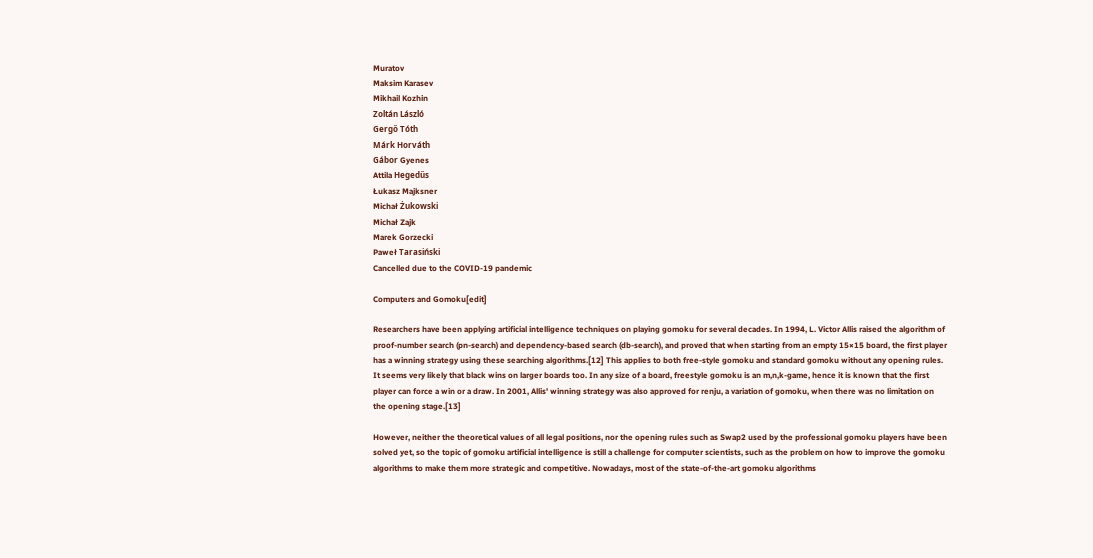Muratov
Maksim Karasev
Mikhail Kozhin
Zoltán László
Gergő Tóth
Márk Horváth
Gábor Gyenes
Attila Hegedűs
Łukasz Majksner
Michał Żukowski
Michał Zajk
Marek Gorzecki
Paweł Tarasiński
Cancelled due to the COVID-19 pandemic

Computers and Gomoku[edit]

Researchers have been applying artificial intelligence techniques on playing gomoku for several decades. In 1994, L. Victor Allis raised the algorithm of proof-number search (pn-search) and dependency-based search (db-search), and proved that when starting from an empty 15×15 board, the first player has a winning strategy using these searching algorithms.[12] This applies to both free-style gomoku and standard gomoku without any opening rules. It seems very likely that black wins on larger boards too. In any size of a board, freestyle gomoku is an m,n,k-game, hence it is known that the first player can force a win or a draw. In 2001, Allis' winning strategy was also approved for renju, a variation of gomoku, when there was no limitation on the opening stage.[13]

However, neither the theoretical values of all legal positions, nor the opening rules such as Swap2 used by the professional gomoku players have been solved yet, so the topic of gomoku artificial intelligence is still a challenge for computer scientists, such as the problem on how to improve the gomoku algorithms to make them more strategic and competitive. Nowadays, most of the state-of-the-art gomoku algorithms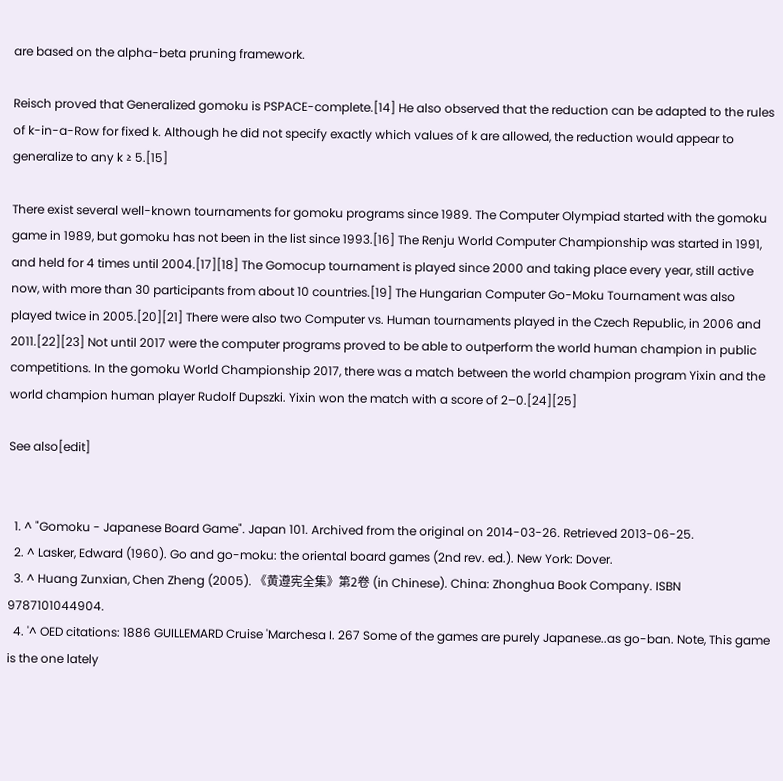are based on the alpha-beta pruning framework.

Reisch proved that Generalized gomoku is PSPACE-complete.[14] He also observed that the reduction can be adapted to the rules of k-in-a-Row for fixed k. Although he did not specify exactly which values of k are allowed, the reduction would appear to generalize to any k ≥ 5.[15]

There exist several well-known tournaments for gomoku programs since 1989. The Computer Olympiad started with the gomoku game in 1989, but gomoku has not been in the list since 1993.[16] The Renju World Computer Championship was started in 1991, and held for 4 times until 2004.[17][18] The Gomocup tournament is played since 2000 and taking place every year, still active now, with more than 30 participants from about 10 countries.[19] The Hungarian Computer Go-Moku Tournament was also played twice in 2005.[20][21] There were also two Computer vs. Human tournaments played in the Czech Republic, in 2006 and 2011.[22][23] Not until 2017 were the computer programs proved to be able to outperform the world human champion in public competitions. In the gomoku World Championship 2017, there was a match between the world champion program Yixin and the world champion human player Rudolf Dupszki. Yixin won the match with a score of 2–0.[24][25]

See also[edit]


  1. ^ "Gomoku - Japanese Board Game". Japan 101. Archived from the original on 2014-03-26. Retrieved 2013-06-25.
  2. ^ Lasker, Edward (1960). Go and go-moku: the oriental board games (2nd rev. ed.). New York: Dover.
  3. ^ Huang Zunxian, Chen Zheng (2005). 《黄遵宪全集》第2卷 (in Chinese). China: Zhonghua Book Company. ISBN 9787101044904.
  4. '^ OED citations: 1886 GUILLEMARD Cruise 'Marchesa I. 267 Some of the games are purely Japanese..as go-ban. Note, This game is the one lately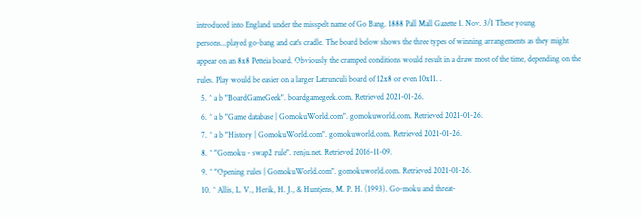introduced into England under the misspelt name of Go Bang. 1888 Pall Mall Gazette 1. Nov. 3/1 These young persons...played go-bang and cat's cradle. The board below shows the three types of winning arrangements as they might appear on an 8x8 Petteia board. Obviously the cramped conditions would result in a draw most of the time, depending on the rules. Play would be easier on a larger Latrunculi board of 12x8 or even 10x11. .
  5. ^ a b "BoardGameGeek". boardgamegeek.com. Retrieved 2021-01-26.
  6. ^ a b "Game database | GomokuWorld.com". gomokuworld.com. Retrieved 2021-01-26.
  7. ^ a b "History | GomokuWorld.com". gomokuworld.com. Retrieved 2021-01-26.
  8. ^ "Gomoku - swap2 rule". renju.net. Retrieved 2016-11-09.
  9. ^ "Opening rules | GomokuWorld.com". gomokuworld.com. Retrieved 2021-01-26.
  10. ^ Allis, L. V., Herik, H. J., & Huntjens, M. P. H. (1993). Go-moku and threat-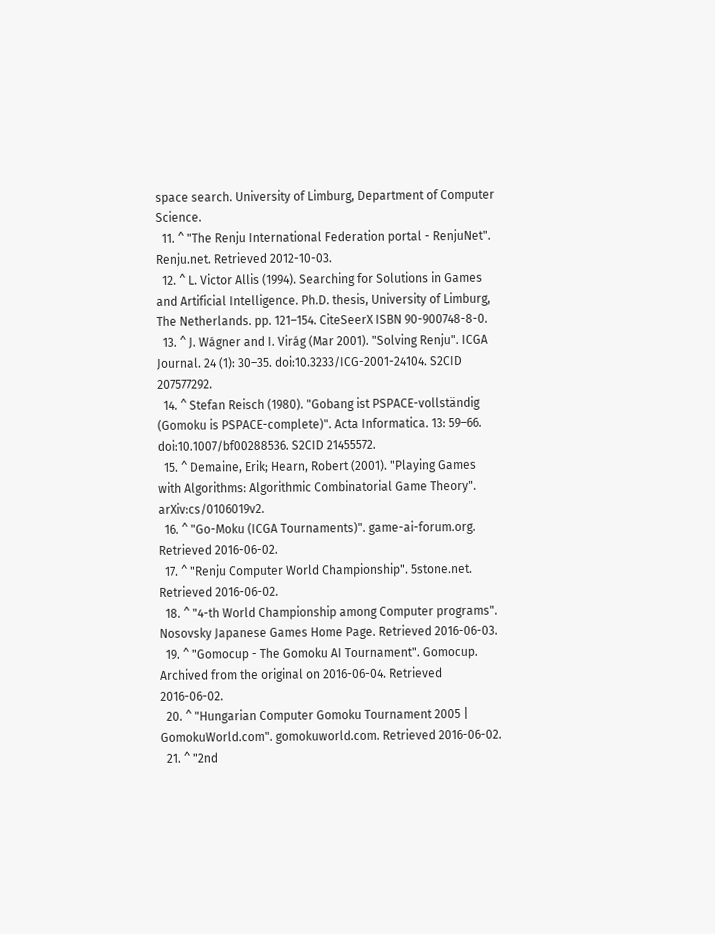space search. University of Limburg, Department of Computer Science.
  11. ^ "The Renju International Federation portal - RenjuNet". Renju.net. Retrieved 2012-10-03.
  12. ^ L. Victor Allis (1994). Searching for Solutions in Games and Artificial Intelligence. Ph.D. thesis, University of Limburg, The Netherlands. pp. 121–154. CiteSeerX ISBN 90-900748-8-0.
  13. ^ J. Wágner and I. Virág (Mar 2001). "Solving Renju". ICGA Journal. 24 (1): 30–35. doi:10.3233/ICG-2001-24104. S2CID 207577292.
  14. ^ Stefan Reisch (1980). "Gobang ist PSPACE-vollständig (Gomoku is PSPACE-complete)". Acta Informatica. 13: 59–66. doi:10.1007/bf00288536. S2CID 21455572.
  15. ^ Demaine, Erik; Hearn, Robert (2001). "Playing Games with Algorithms: Algorithmic Combinatorial Game Theory". arXiv:cs/0106019v2.
  16. ^ "Go-Moku (ICGA Tournaments)". game-ai-forum.org. Retrieved 2016-06-02.
  17. ^ "Renju Computer World Championship". 5stone.net. Retrieved 2016-06-02.
  18. ^ "4-th World Championship among Computer programs". Nosovsky Japanese Games Home Page. Retrieved 2016-06-03.
  19. ^ "Gomocup - The Gomoku AI Tournament". Gomocup. Archived from the original on 2016-06-04. Retrieved 2016-06-02.
  20. ^ "Hungarian Computer Gomoku Tournament 2005 | GomokuWorld.com". gomokuworld.com. Retrieved 2016-06-02.
  21. ^ "2nd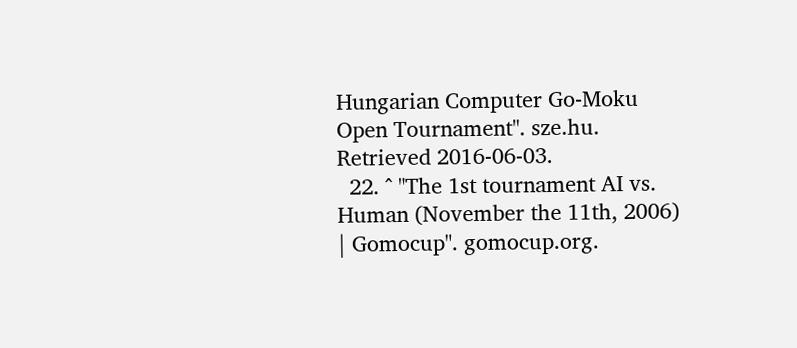Hungarian Computer Go-Moku Open Tournament". sze.hu. Retrieved 2016-06-03.
  22. ^ "The 1st tournament AI vs. Human (November the 11th, 2006) | Gomocup". gomocup.org.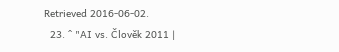Retrieved 2016-06-02.
  23. ^ "AI vs. Člověk 2011 |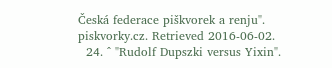Česká federace piškvorek a renju". piskvorky.cz. Retrieved 2016-06-02.
  24. ^ "Rudolf Dupszki versus Yixin".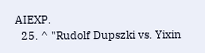AIEXP.
  25. ^ "Rudolf Dupszki vs. Yixin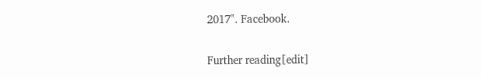2017". Facebook.

Further reading[edit]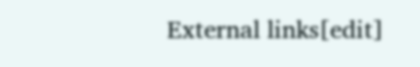External links[edit]